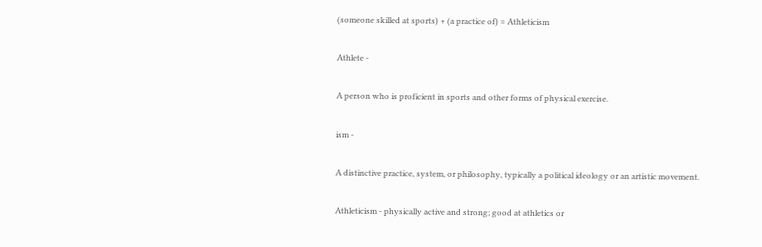(someone skilled at sports) + (a practice of) = Athleticism

Athlete -

A person who is proficient in sports and other forms of physical exercise.

ism -

A distinctive practice, system, or philosophy, typically a political ideology or an artistic movement.

Athleticism - physically active and strong; good at athletics or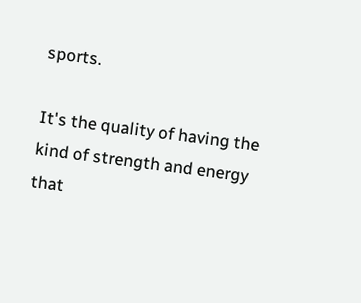sports.

It's the quality of having the kind of strength and energy that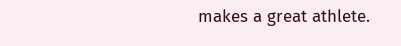makes a great athlete.